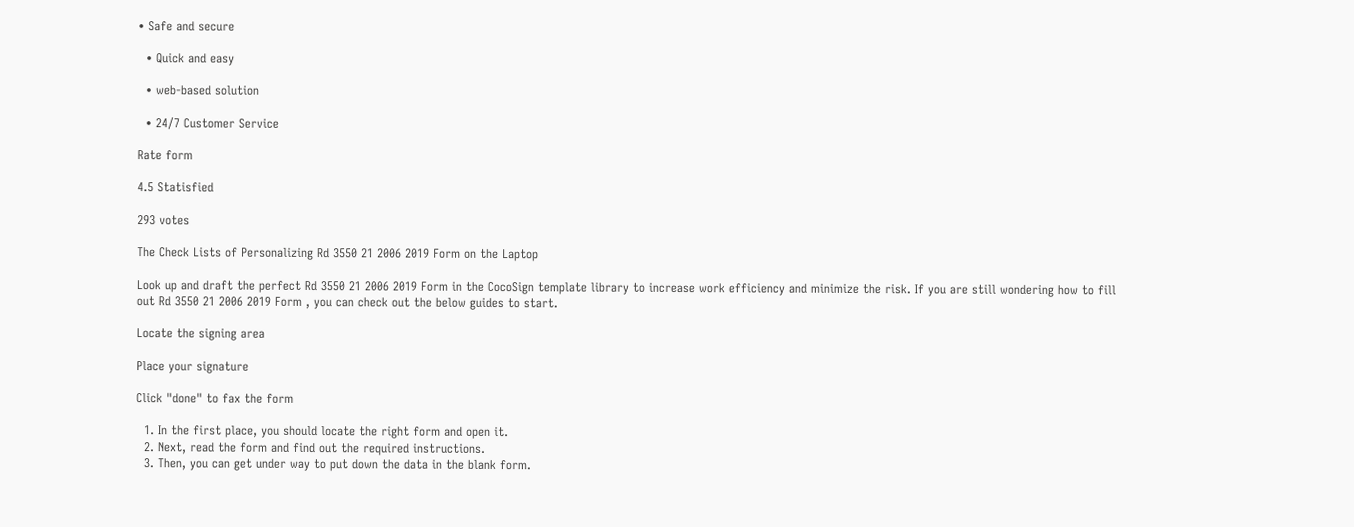• Safe and secure

  • Quick and easy

  • web-based solution

  • 24/7 Customer Service

Rate form

4.5 Statisfied

293 votes

The Check Lists of Personalizing Rd 3550 21 2006 2019 Form on the Laptop

Look up and draft the perfect Rd 3550 21 2006 2019 Form in the CocoSign template library to increase work efficiency and minimize the risk. If you are still wondering how to fill out Rd 3550 21 2006 2019 Form , you can check out the below guides to start.

Locate the signing area

Place your signature

Click "done" to fax the form

  1. In the first place, you should locate the right form and open it.
  2. Next, read the form and find out the required instructions.
  3. Then, you can get under way to put down the data in the blank form.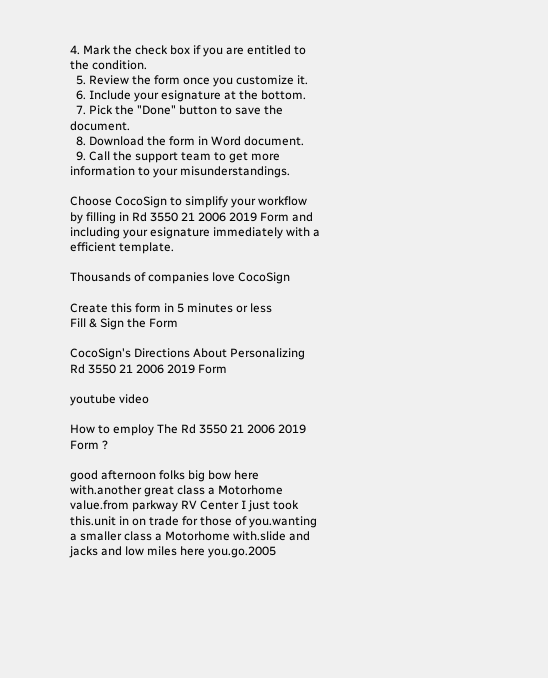4. Mark the check box if you are entitled to the condition.
  5. Review the form once you customize it.
  6. Include your esignature at the bottom.
  7. Pick the "Done" button to save the document.
  8. Download the form in Word document.
  9. Call the support team to get more information to your misunderstandings.

Choose CocoSign to simplify your workflow by filling in Rd 3550 21 2006 2019 Form and including your esignature immediately with a efficient template.

Thousands of companies love CocoSign

Create this form in 5 minutes or less
Fill & Sign the Form

CocoSign's Directions About Personalizing Rd 3550 21 2006 2019 Form

youtube video

How to employ The Rd 3550 21 2006 2019 Form ?

good afternoon folks big bow here with.another great class a Motorhome value.from parkway RV Center I just took this.unit in on trade for those of you.wanting a smaller class a Motorhome with.slide and jacks and low miles here you.go.2005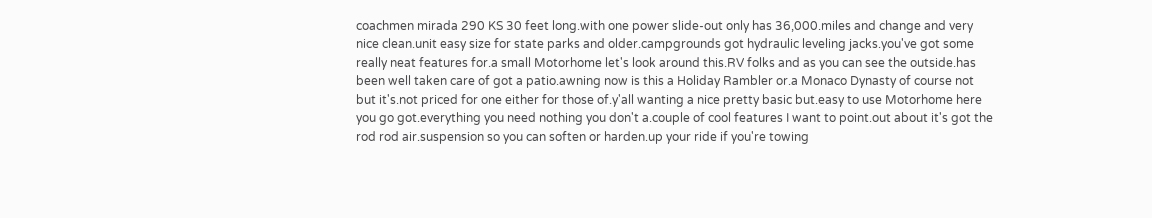coachmen mirada 290 KS 30 feet long.with one power slide-out only has 36,000.miles and change and very nice clean.unit easy size for state parks and older.campgrounds got hydraulic leveling jacks.you've got some really neat features for.a small Motorhome let's look around this.RV folks and as you can see the outside.has been well taken care of got a patio.awning now is this a Holiday Rambler or.a Monaco Dynasty of course not but it's.not priced for one either for those of.y'all wanting a nice pretty basic but.easy to use Motorhome here you go got.everything you need nothing you don't a.couple of cool features I want to point.out about it's got the rod rod air.suspension so you can soften or harden.up your ride if you're towing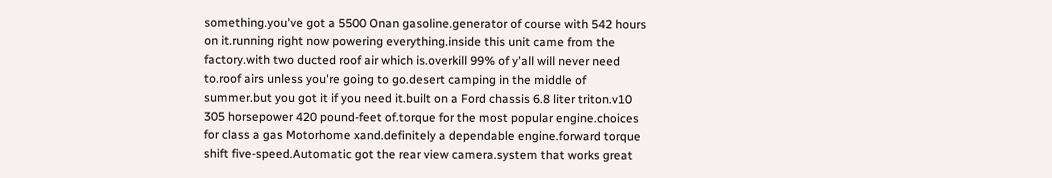something.you've got a 5500 Onan gasoline.generator of course with 542 hours on it.running right now powering everything.inside this unit came from the factory.with two ducted roof air which is.overkill 99% of y'all will never need to.roof airs unless you're going to go.desert camping in the middle of summer.but you got it if you need it.built on a Ford chassis 6.8 liter triton.v10 305 horsepower 420 pound-feet of.torque for the most popular engine.choices for class a gas Motorhome xand.definitely a dependable engine.forward torque shift five-speed.Automatic got the rear view camera.system that works great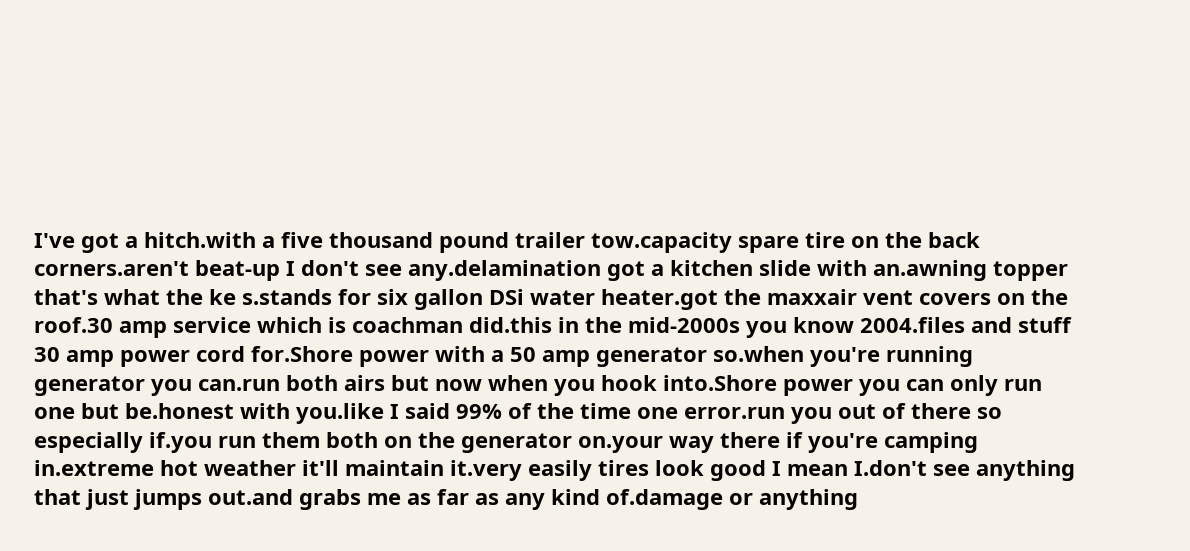I've got a hitch.with a five thousand pound trailer tow.capacity spare tire on the back corners.aren't beat-up I don't see any.delamination got a kitchen slide with an.awning topper that's what the ke s.stands for six gallon DSi water heater.got the maxxair vent covers on the roof.30 amp service which is coachman did.this in the mid-2000s you know 2004.files and stuff 30 amp power cord for.Shore power with a 50 amp generator so.when you're running generator you can.run both airs but now when you hook into.Shore power you can only run one but be.honest with you.like I said 99% of the time one error.run you out of there so especially if.you run them both on the generator on.your way there if you're camping in.extreme hot weather it'll maintain it.very easily tires look good I mean I.don't see anything that just jumps out.and grabs me as far as any kind of.damage or anything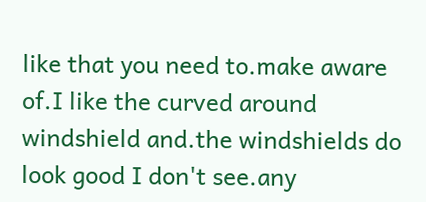like that you need to.make aware of.I like the curved around windshield and.the windshields do look good I don't see.any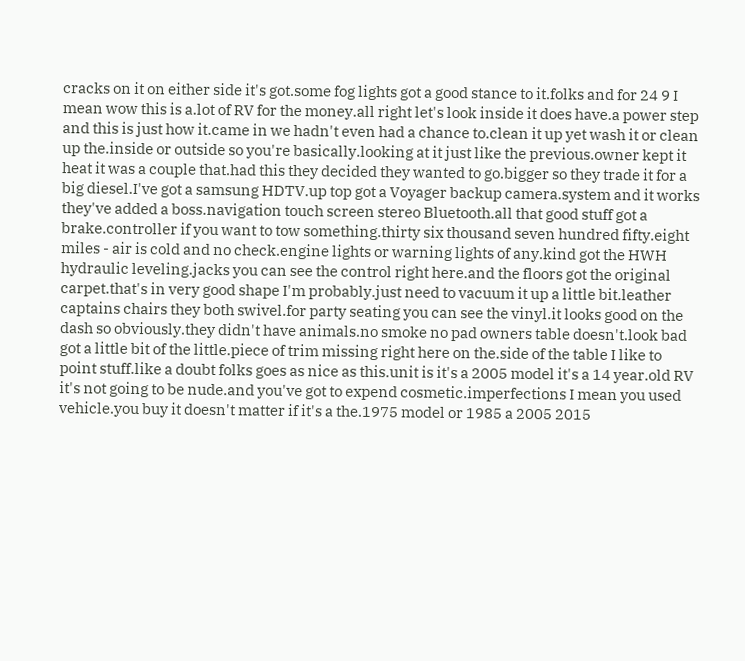cracks on it on either side it's got.some fog lights got a good stance to it.folks and for 24 9 I mean wow this is a.lot of RV for the money.all right let's look inside it does have.a power step and this is just how it.came in we hadn't even had a chance to.clean it up yet wash it or clean up the.inside or outside so you're basically.looking at it just like the previous.owner kept it heat it was a couple that.had this they decided they wanted to go.bigger so they trade it for a big diesel.I've got a samsung HDTV.up top got a Voyager backup camera.system and it works they've added a boss.navigation touch screen stereo Bluetooth.all that good stuff got a brake.controller if you want to tow something.thirty six thousand seven hundred fifty.eight miles - air is cold and no check.engine lights or warning lights of any.kind got the HWH hydraulic leveling.jacks you can see the control right here.and the floors got the original carpet.that's in very good shape I'm probably.just need to vacuum it up a little bit.leather captains chairs they both swivel.for party seating you can see the vinyl.it looks good on the dash so obviously.they didn't have animals.no smoke no pad owners table doesn't.look bad got a little bit of the little.piece of trim missing right here on the.side of the table I like to point stuff.like a doubt folks goes as nice as this.unit is it's a 2005 model it's a 14 year.old RV it's not going to be nude.and you've got to expend cosmetic.imperfections I mean you used vehicle.you buy it doesn't matter if it's a the.1975 model or 1985 a 2005 2015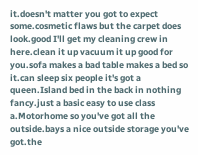it.doesn't matter you got to expect some.cosmetic flaws but the carpet does look.good I'll get my cleaning crew in here.clean it up vacuum it up good for you.sofa makes a bad table makes a bed so it.can sleep six people it's got a queen.Island bed in the back in nothing fancy.just a basic easy to use class a.Motorhome so you've got all the outside.bays a nice outside storage you've got.the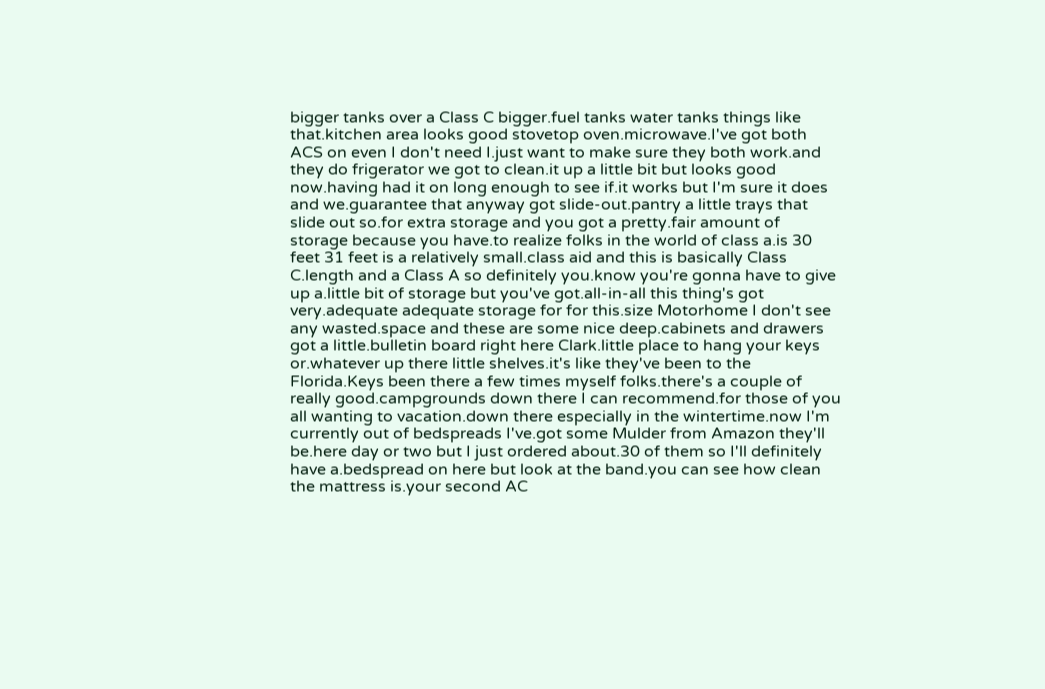bigger tanks over a Class C bigger.fuel tanks water tanks things like that.kitchen area looks good stovetop oven.microwave.I've got both ACS on even I don't need I.just want to make sure they both work.and they do frigerator we got to clean.it up a little bit but looks good now.having had it on long enough to see if.it works but I'm sure it does and we.guarantee that anyway got slide-out.pantry a little trays that slide out so.for extra storage and you got a pretty.fair amount of storage because you have.to realize folks in the world of class a.is 30 feet 31 feet is a relatively small.class aid and this is basically Class C.length and a Class A so definitely you.know you're gonna have to give up a.little bit of storage but you've got.all-in-all this thing's got very.adequate adequate storage for for this.size Motorhome I don't see any wasted.space and these are some nice deep.cabinets and drawers got a little.bulletin board right here Clark.little place to hang your keys or.whatever up there little shelves.it's like they've been to the Florida.Keys been there a few times myself folks.there's a couple of really good.campgrounds down there I can recommend.for those of you all wanting to vacation.down there especially in the wintertime.now I'm currently out of bedspreads I've.got some Mulder from Amazon they'll be.here day or two but I just ordered about.30 of them so I'll definitely have a.bedspread on here but look at the band.you can see how clean the mattress is.your second AC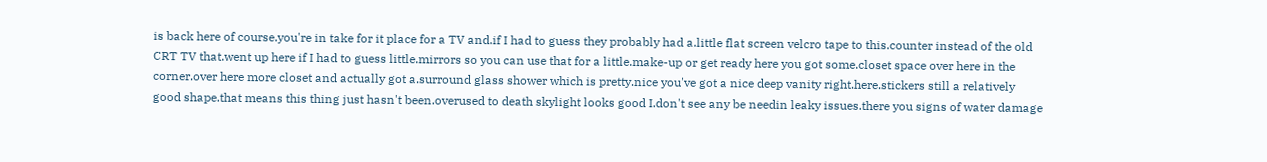is back here of course.you're in take for it place for a TV and.if I had to guess they probably had a.little flat screen velcro tape to this.counter instead of the old CRT TV that.went up here if I had to guess little.mirrors so you can use that for a little.make-up or get ready here you got some.closet space over here in the corner.over here more closet and actually got a.surround glass shower which is pretty.nice you've got a nice deep vanity right.here.stickers still a relatively good shape.that means this thing just hasn't been.overused to death skylight looks good I.don't see any be needin leaky issues.there you signs of water damage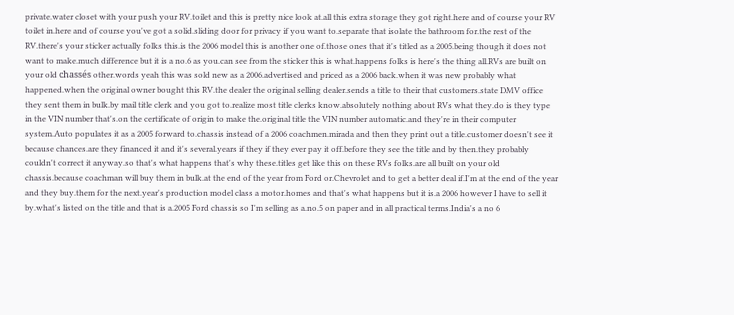private.water closet with your push your RV.toilet and this is pretty nice look at.all this extra storage they got right.here and of course your RV toilet in.here and of course you've got a solid.sliding door for privacy if you want to.separate that isolate the bathroom for.the rest of the RV.there's your sticker actually folks this.is the 2006 model this is another one of.those ones that it's titled as a 2005.being though it does not want to make.much difference but it is a no.6 as you.can see from the sticker this is what.happens folks is here's the thing all.RVs are built on your old chassés other.words yeah this was sold new as a 2006.advertised and priced as a 2006 back.when it was new probably what happened.when the original owner bought this RV.the dealer the original selling dealer.sends a title to their that customers.state DMV office they sent them in bulk.by mail title clerk and you got to.realize most title clerks know.absolutely nothing about RVs what they.do is they type in the VIN number that's.on the certificate of origin to make the.original title the VIN number automatic.and they're in their computer system.Auto populates it as a 2005 forward to.chassis instead of a 2006 coachmen.mirada and then they print out a title.customer doesn't see it because chances.are they financed it and it's several.years if they if they ever pay it off.before they see the title and by then.they probably couldn't correct it anyway.so that's what happens that's why these.titles get like this on these RVs folks.are all built on your old chassis.because coachman will buy them in bulk.at the end of the year from Ford or.Chevrolet and to get a better deal if.I'm at the end of the year and they buy.them for the next.year's production model class a motor.homes and that's what happens but it is.a 2006 however I have to sell it by.what's listed on the title and that is a.2005 Ford chassis so I'm selling as a.no.5 on paper and in all practical terms.India's a no 6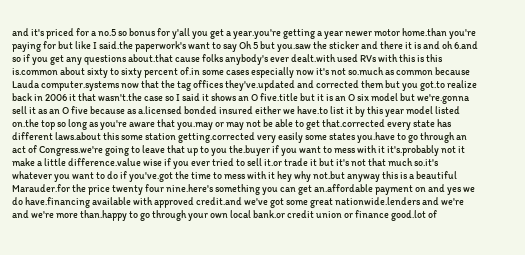and it's priced for a no.5 so bonus for y'all you get a year.you're getting a year newer motor home.than you're paying for but like I said.the paperwork's want to say Oh 5 but you.saw the sticker and there it is and oh 6.and so if you get any questions about.that cause folks anybody's ever dealt.with used RVs with this is this is.common about sixty to sixty percent of.in some cases especially now it's not so.much as common because Lauda computer.systems now that the tag offices they've.updated and corrected them but you got.to realize back in 2006 it that wasn't.the case so I said it shows an O five.title but it is an O six model but we're.gonna sell it as an O five because as a.licensed bonded insured either we have.to list it by this year model listed on.the top so long as you're aware that you.may or may not be able to get that.corrected every state has different laws.about this some station getting.corrected very easily some states you.have to go through an act of Congress.we're going to leave that up to you the.buyer if you want to mess with it it's.probably not it make a little difference.value wise if you ever tried to sell it.or trade it but it's not that much so.it's whatever you want to do if you've.got the time to mess with it hey why not.but anyway this is a beautiful Marauder.for the price twenty four nine.here's something you can get an.affordable payment on and yes we do have.financing available with approved credit.and we've got some great nationwide.lenders and we're and we're more than.happy to go through your own local bank.or credit union or finance good.lot of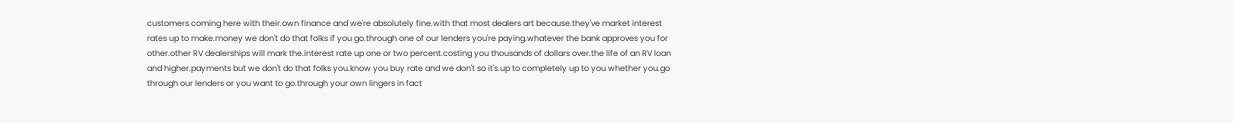customers coming here with their.own finance and we're absolutely fine.with that most dealers art because.they've market interest rates up to make.money we don't do that folks if you go.through one of our lenders you're paying.whatever the bank approves you for other.other RV dealerships will mark the.interest rate up one or two percent.costing you thousands of dollars over.the life of an RV loan and higher.payments but we don't do that folks you.know you buy rate and we don't so it's.up to completely up to you whether you.go through our lenders or you want to go.through your own lingers in fact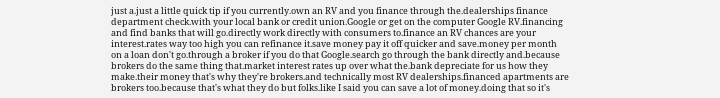just a.just a little quick tip if you currently.own an RV and you finance through the.dealerships finance department check.with your local bank or credit union.Google or get on the computer Google RV.financing and find banks that will go.directly work directly with consumers to.finance an RV chances are your interest.rates way too high you can refinance it.save money pay it off quicker and save.money per month on a loan don't go.through a broker if you do that Google.search go through the bank directly and.because brokers do the same thing that.market interest rates up over what the.bank depreciate for us how they make.their money that's why they're brokers.and technically most RV dealerships.financed apartments are brokers too.because that's what they do but folks.like I said you can save a lot of money.doing that so it's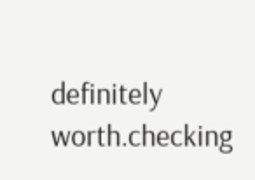definitely worth.checking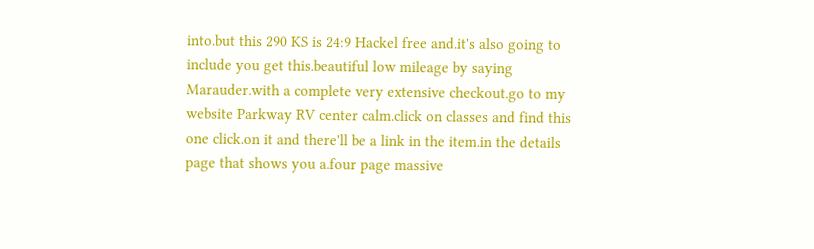into.but this 290 KS is 24:9 Hackel free and.it's also going to include you get this.beautiful low mileage by saying Marauder.with a complete very extensive checkout.go to my website Parkway RV center calm.click on classes and find this one click.on it and there'll be a link in the item.in the details page that shows you a.four page massive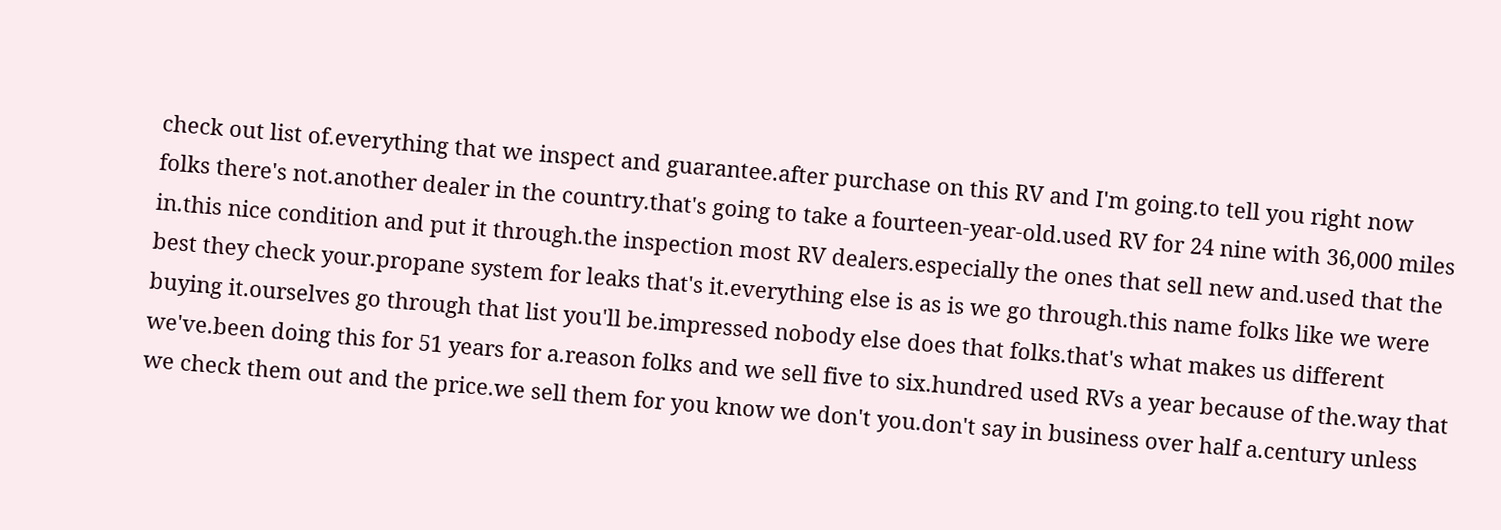check out list of.everything that we inspect and guarantee.after purchase on this RV and I'm going.to tell you right now folks there's not.another dealer in the country.that's going to take a fourteen-year-old.used RV for 24 nine with 36,000 miles in.this nice condition and put it through.the inspection most RV dealers.especially the ones that sell new and.used that the best they check your.propane system for leaks that's it.everything else is as is we go through.this name folks like we were buying it.ourselves go through that list you'll be.impressed nobody else does that folks.that's what makes us different we've.been doing this for 51 years for a.reason folks and we sell five to six.hundred used RVs a year because of the.way that we check them out and the price.we sell them for you know we don't you.don't say in business over half a.century unless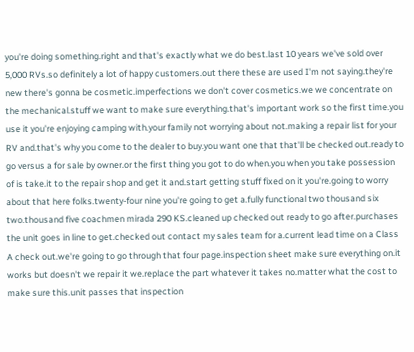you're doing something.right and that's exactly what we do best.last 10 years we've sold over 5,000 RVs.so definitely a lot of happy customers.out there these are used I'm not saying.they're new there's gonna be cosmetic.imperfections we don't cover cosmetics.we we concentrate on the mechanical.stuff we want to make sure everything.that's important work so the first time.you use it you're enjoying camping with.your family not worrying about not.making a repair list for your RV and.that's why you come to the dealer to buy.you want one that that'll be checked out.ready to go versus a for sale by owner.or the first thing you got to do when.you when you take possession of is take.it to the repair shop and get it and.start getting stuff fixed on it you're.going to worry about that here folks.twenty-four nine you're going to get a.fully functional two thousand six two.thousand five coachmen mirada 290 KS.cleaned up checked out ready to go after.purchases the unit goes in line to get.checked out contact my sales team for a.current lead time on a Class A check out.we're going to go through that four page.inspection sheet make sure everything on.it works but doesn't we repair it we.replace the part whatever it takes no.matter what the cost to make sure this.unit passes that inspection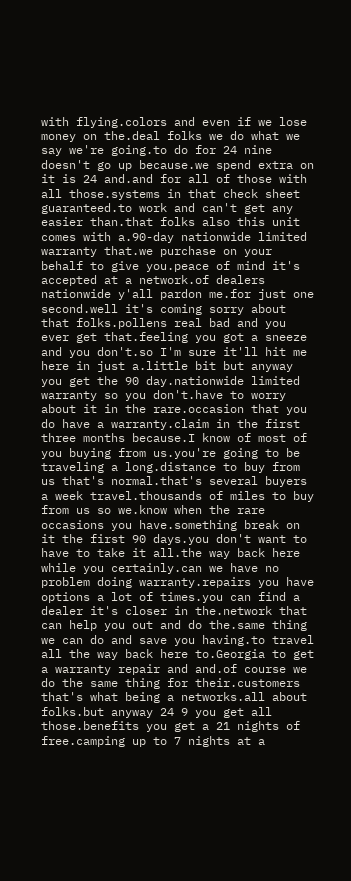with flying.colors and even if we lose money on the.deal folks we do what we say we're going.to do for 24 nine doesn't go up because.we spend extra on it is 24 and.and for all of those with all those.systems in that check sheet guaranteed.to work and can't get any easier than.that folks also this unit comes with a.90-day nationwide limited warranty that.we purchase on your behalf to give you.peace of mind it's accepted at a network.of dealers nationwide y'all pardon me.for just one second.well it's coming sorry about that folks.pollens real bad and you ever get that.feeling you got a sneeze and you don't.so I'm sure it'll hit me here in just a.little bit but anyway you get the 90 day.nationwide limited warranty so you don't.have to worry about it in the rare.occasion that you do have a warranty.claim in the first three months because.I know of most of you buying from us.you're going to be traveling a long.distance to buy from us that's normal.that's several buyers a week travel.thousands of miles to buy from us so we.know when the rare occasions you have.something break on it the first 90 days.you don't want to have to take it all.the way back here while you certainly.can we have no problem doing warranty.repairs you have options a lot of times.you can find a dealer it's closer in the.network that can help you out and do the.same thing we can do and save you having.to travel all the way back here to.Georgia to get a warranty repair and and.of course we do the same thing for their.customers that's what being a networks.all about folks.but anyway 24 9 you get all those.benefits you get a 21 nights of free.camping up to 7 nights at a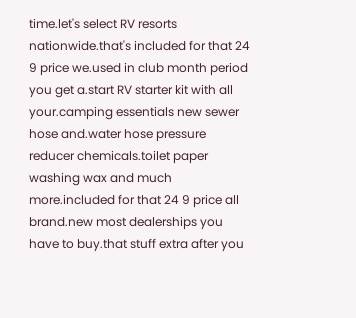time.let's select RV resorts nationwide.that's included for that 24 9 price we.used in club month period you get a.start RV starter kit with all your.camping essentials new sewer hose and.water hose pressure reducer chemicals.toilet paper washing wax and much more.included for that 24 9 price all brand.new most dealerships you have to buy.that stuff extra after you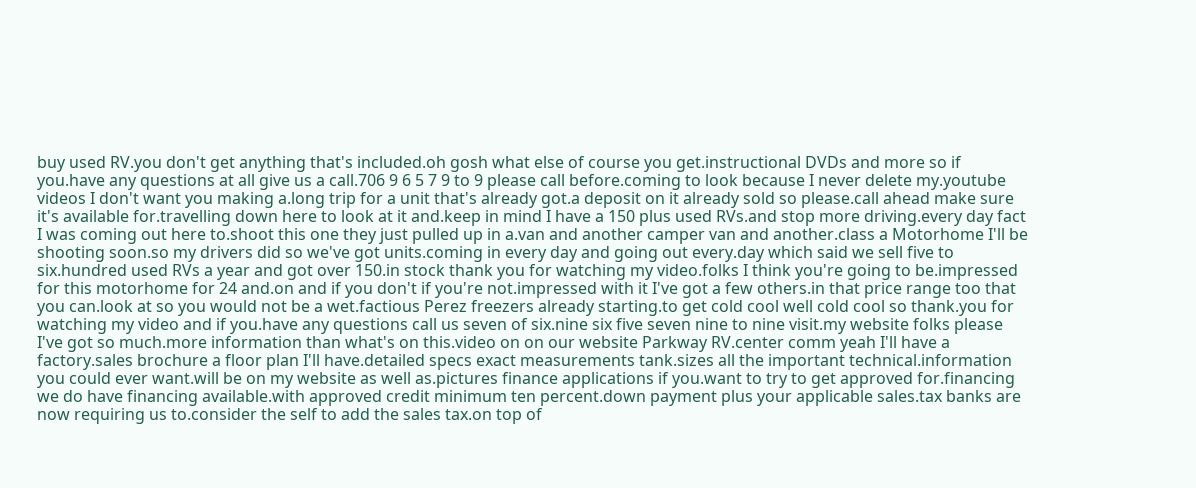buy used RV.you don't get anything that's included.oh gosh what else of course you get.instructional DVDs and more so if you.have any questions at all give us a call.706 9 6 5 7 9 to 9 please call before.coming to look because I never delete my.youtube videos I don't want you making a.long trip for a unit that's already got.a deposit on it already sold so please.call ahead make sure it's available for.travelling down here to look at it and.keep in mind I have a 150 plus used RVs.and stop more driving.every day fact I was coming out here to.shoot this one they just pulled up in a.van and another camper van and another.class a Motorhome I'll be shooting soon.so my drivers did so we've got units.coming in every day and going out every.day which said we sell five to six.hundred used RVs a year and got over 150.in stock thank you for watching my video.folks I think you're going to be.impressed for this motorhome for 24 and.on and if you don't if you're not.impressed with it I've got a few others.in that price range too that you can.look at so you would not be a wet.factious Perez freezers already starting.to get cold cool well cold cool so thank.you for watching my video and if you.have any questions call us seven of six.nine six five seven nine to nine visit.my website folks please I've got so much.more information than what's on this.video on on our website Parkway RV.center comm yeah I'll have a factory.sales brochure a floor plan I'll have.detailed specs exact measurements tank.sizes all the important technical.information you could ever want.will be on my website as well as.pictures finance applications if you.want to try to get approved for.financing we do have financing available.with approved credit minimum ten percent.down payment plus your applicable sales.tax banks are now requiring us to.consider the self to add the sales tax.on top of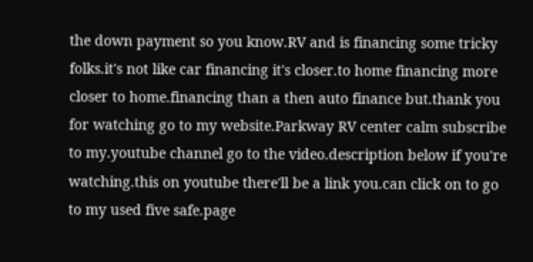the down payment so you know.RV and is financing some tricky folks.it's not like car financing it's closer.to home financing more closer to home.financing than a then auto finance but.thank you for watching go to my website.Parkway RV center calm subscribe to my.youtube channel go to the video.description below if you're watching.this on youtube there'll be a link you.can click on to go to my used five safe.page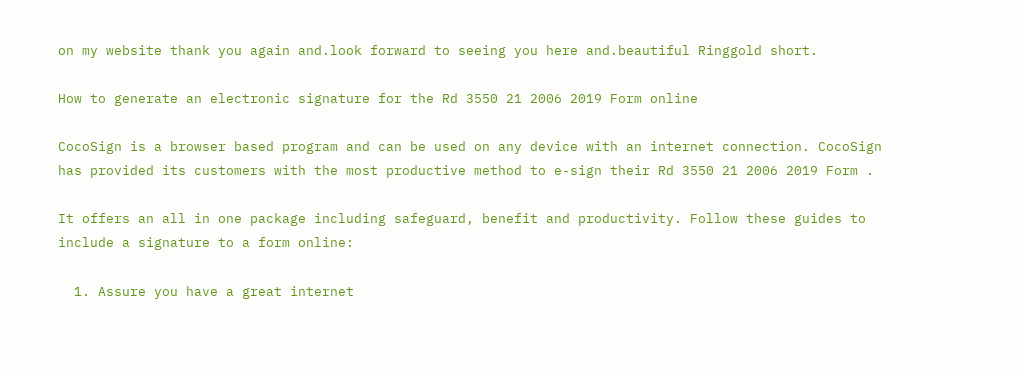on my website thank you again and.look forward to seeing you here and.beautiful Ringgold short.

How to generate an electronic signature for the Rd 3550 21 2006 2019 Form online

CocoSign is a browser based program and can be used on any device with an internet connection. CocoSign has provided its customers with the most productive method to e-sign their Rd 3550 21 2006 2019 Form .

It offers an all in one package including safeguard, benefit and productivity. Follow these guides to include a signature to a form online:

  1. Assure you have a great internet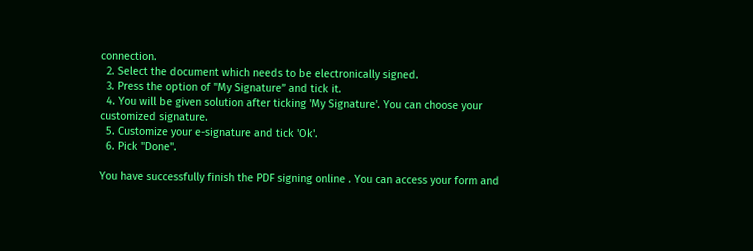connection.
  2. Select the document which needs to be electronically signed.
  3. Press the option of "My Signature” and tick it.
  4. You will be given solution after ticking 'My Signature'. You can choose your customized signature.
  5. Customize your e-signature and tick 'Ok'.
  6. Pick "Done".

You have successfully finish the PDF signing online . You can access your form and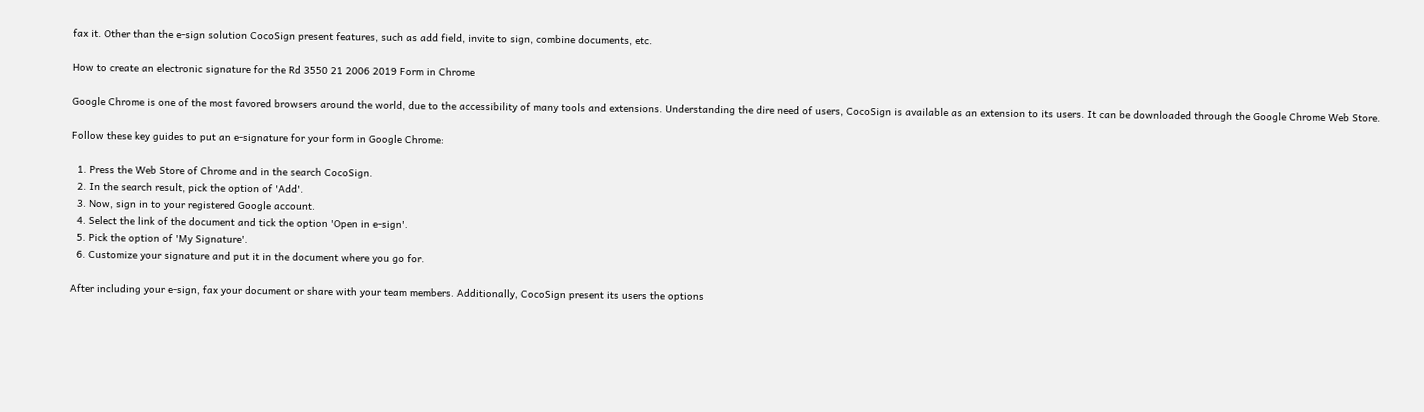fax it. Other than the e-sign solution CocoSign present features, such as add field, invite to sign, combine documents, etc.

How to create an electronic signature for the Rd 3550 21 2006 2019 Form in Chrome

Google Chrome is one of the most favored browsers around the world, due to the accessibility of many tools and extensions. Understanding the dire need of users, CocoSign is available as an extension to its users. It can be downloaded through the Google Chrome Web Store.

Follow these key guides to put an e-signature for your form in Google Chrome:

  1. Press the Web Store of Chrome and in the search CocoSign.
  2. In the search result, pick the option of 'Add'.
  3. Now, sign in to your registered Google account.
  4. Select the link of the document and tick the option 'Open in e-sign'.
  5. Pick the option of 'My Signature'.
  6. Customize your signature and put it in the document where you go for.

After including your e-sign, fax your document or share with your team members. Additionally, CocoSign present its users the options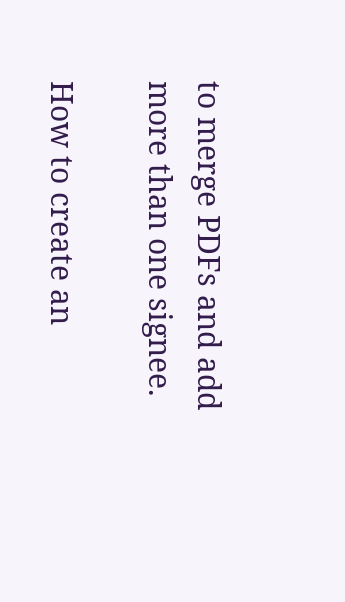to merge PDFs and add more than one signee.

How to create an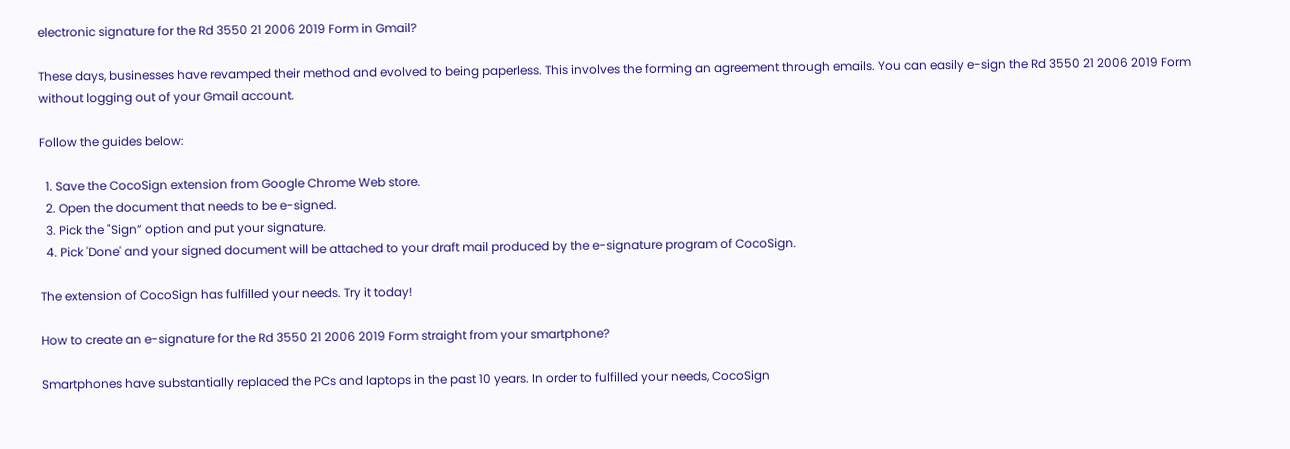electronic signature for the Rd 3550 21 2006 2019 Form in Gmail?

These days, businesses have revamped their method and evolved to being paperless. This involves the forming an agreement through emails. You can easily e-sign the Rd 3550 21 2006 2019 Form without logging out of your Gmail account.

Follow the guides below:

  1. Save the CocoSign extension from Google Chrome Web store.
  2. Open the document that needs to be e-signed.
  3. Pick the "Sign” option and put your signature.
  4. Pick 'Done' and your signed document will be attached to your draft mail produced by the e-signature program of CocoSign.

The extension of CocoSign has fulfilled your needs. Try it today!

How to create an e-signature for the Rd 3550 21 2006 2019 Form straight from your smartphone?

Smartphones have substantially replaced the PCs and laptops in the past 10 years. In order to fulfilled your needs, CocoSign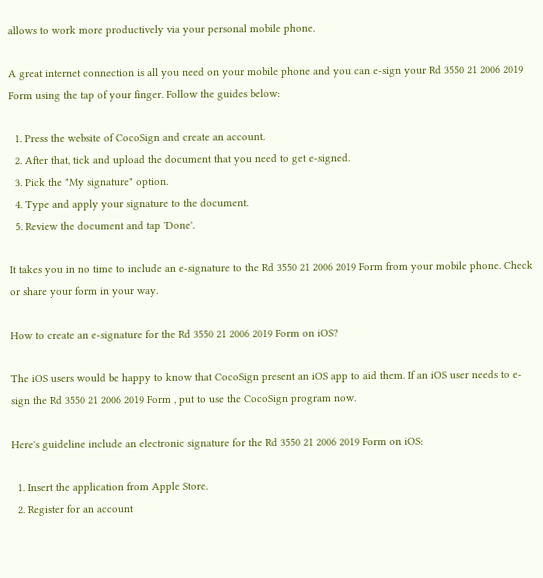allows to work more productively via your personal mobile phone.

A great internet connection is all you need on your mobile phone and you can e-sign your Rd 3550 21 2006 2019 Form using the tap of your finger. Follow the guides below:

  1. Press the website of CocoSign and create an account.
  2. After that, tick and upload the document that you need to get e-signed.
  3. Pick the "My signature" option.
  4. Type and apply your signature to the document.
  5. Review the document and tap 'Done'.

It takes you in no time to include an e-signature to the Rd 3550 21 2006 2019 Form from your mobile phone. Check or share your form in your way.

How to create an e-signature for the Rd 3550 21 2006 2019 Form on iOS?

The iOS users would be happy to know that CocoSign present an iOS app to aid them. If an iOS user needs to e-sign the Rd 3550 21 2006 2019 Form , put to use the CocoSign program now.

Here's guideline include an electronic signature for the Rd 3550 21 2006 2019 Form on iOS:

  1. Insert the application from Apple Store.
  2. Register for an account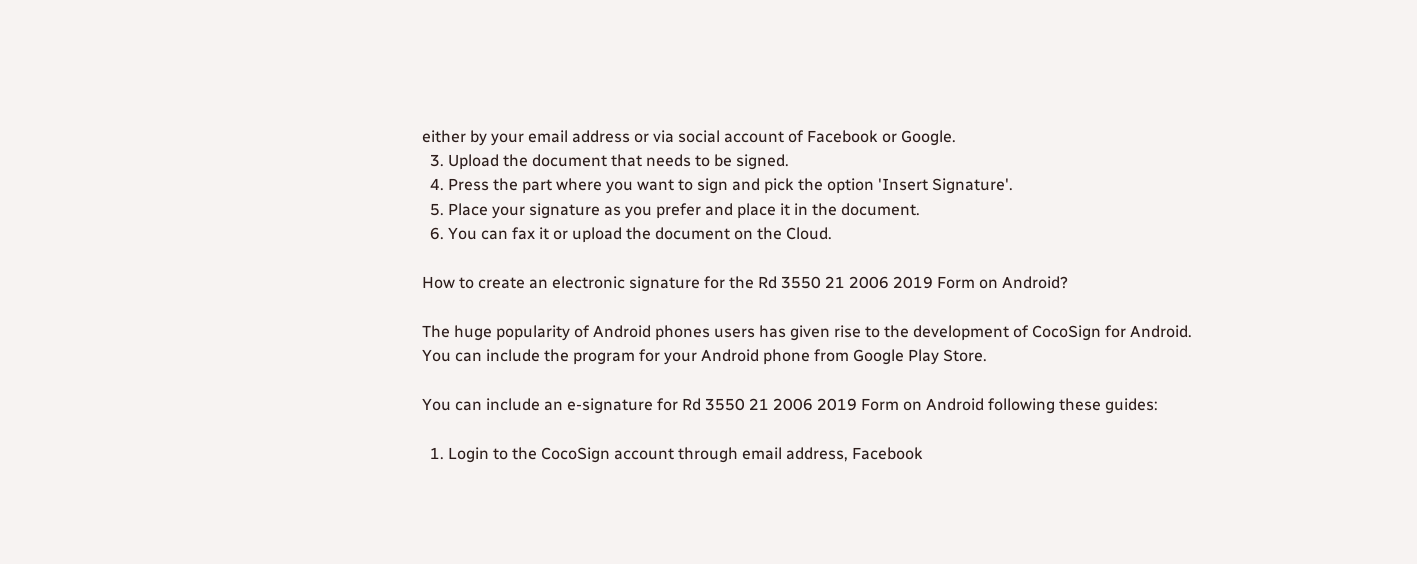either by your email address or via social account of Facebook or Google.
  3. Upload the document that needs to be signed.
  4. Press the part where you want to sign and pick the option 'Insert Signature'.
  5. Place your signature as you prefer and place it in the document.
  6. You can fax it or upload the document on the Cloud.

How to create an electronic signature for the Rd 3550 21 2006 2019 Form on Android?

The huge popularity of Android phones users has given rise to the development of CocoSign for Android. You can include the program for your Android phone from Google Play Store.

You can include an e-signature for Rd 3550 21 2006 2019 Form on Android following these guides:

  1. Login to the CocoSign account through email address, Facebook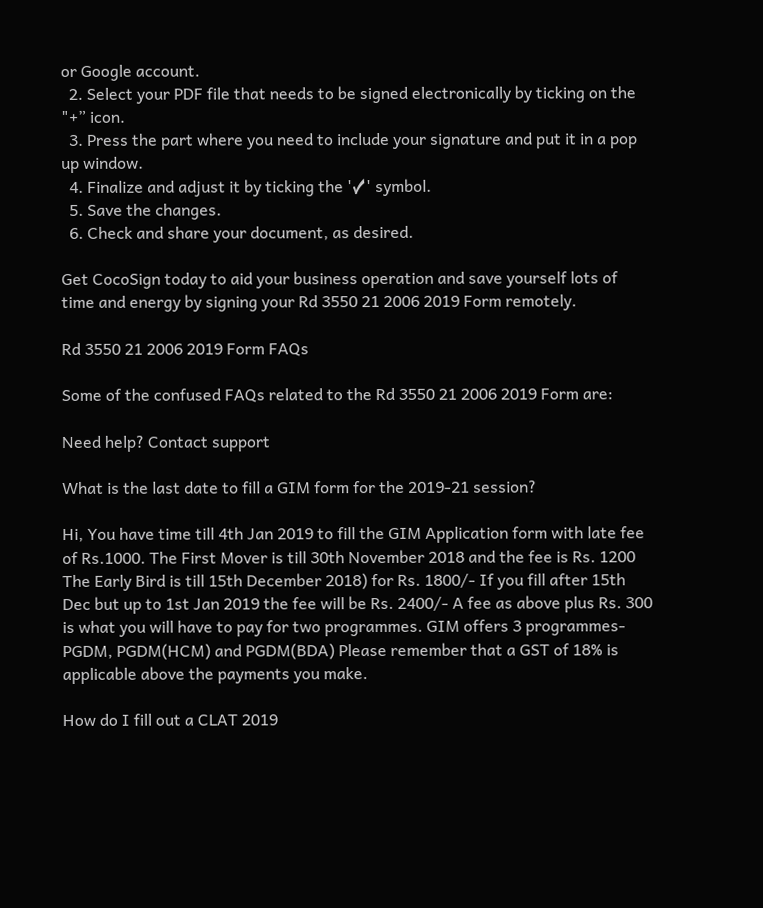or Google account.
  2. Select your PDF file that needs to be signed electronically by ticking on the "+” icon.
  3. Press the part where you need to include your signature and put it in a pop up window.
  4. Finalize and adjust it by ticking the '✓' symbol.
  5. Save the changes.
  6. Check and share your document, as desired.

Get CocoSign today to aid your business operation and save yourself lots of time and energy by signing your Rd 3550 21 2006 2019 Form remotely.

Rd 3550 21 2006 2019 Form FAQs

Some of the confused FAQs related to the Rd 3550 21 2006 2019 Form are:

Need help? Contact support

What is the last date to fill a GIM form for the 2019-21 session?

Hi, You have time till 4th Jan 2019 to fill the GIM Application form with late fee of Rs.1000. The First Mover is till 30th November 2018 and the fee is Rs. 1200 The Early Bird is till 15th December 2018) for Rs. 1800/- If you fill after 15th Dec but up to 1st Jan 2019 the fee will be Rs. 2400/- A fee as above plus Rs. 300 is what you will have to pay for two programmes. GIM offers 3 programmes- PGDM, PGDM(HCM) and PGDM(BDA) Please remember that a GST of 18% is applicable above the payments you make.

How do I fill out a CLAT 2019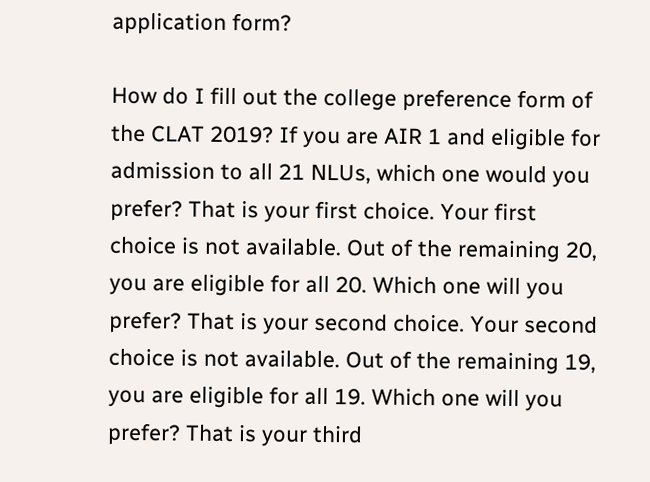application form?

How do I fill out the college preference form of the CLAT 2019? If you are AIR 1 and eligible for admission to all 21 NLUs, which one would you prefer? That is your first choice. Your first choice is not available. Out of the remaining 20, you are eligible for all 20. Which one will you prefer? That is your second choice. Your second choice is not available. Out of the remaining 19, you are eligible for all 19. Which one will you prefer? That is your third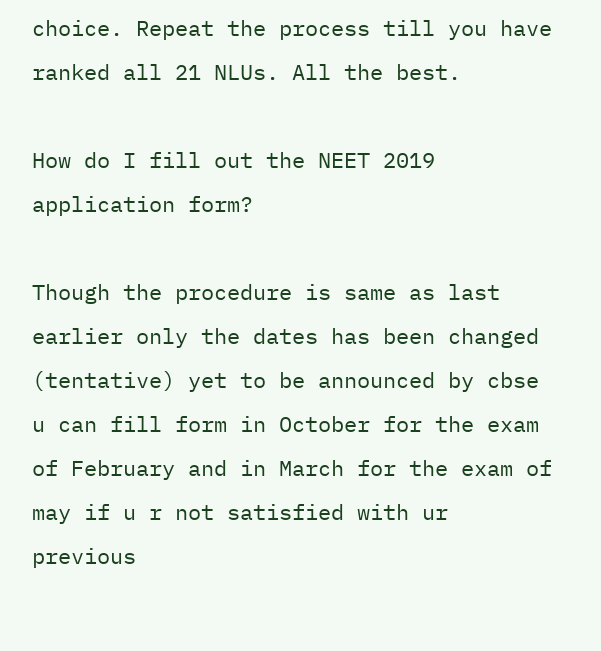choice. Repeat the process till you have ranked all 21 NLUs. All the best.

How do I fill out the NEET 2019 application form?

Though the procedure is same as last earlier only the dates has been changed (tentative) yet to be announced by cbse u can fill form in October for the exam of February and in March for the exam of may if u r not satisfied with ur previous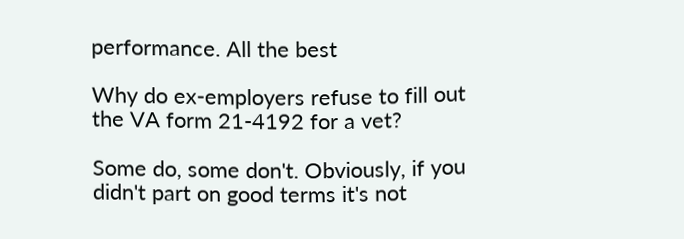performance. All the best

Why do ex-employers refuse to fill out the VA form 21-4192 for a vet?

Some do, some don't. Obviously, if you didn't part on good terms it's not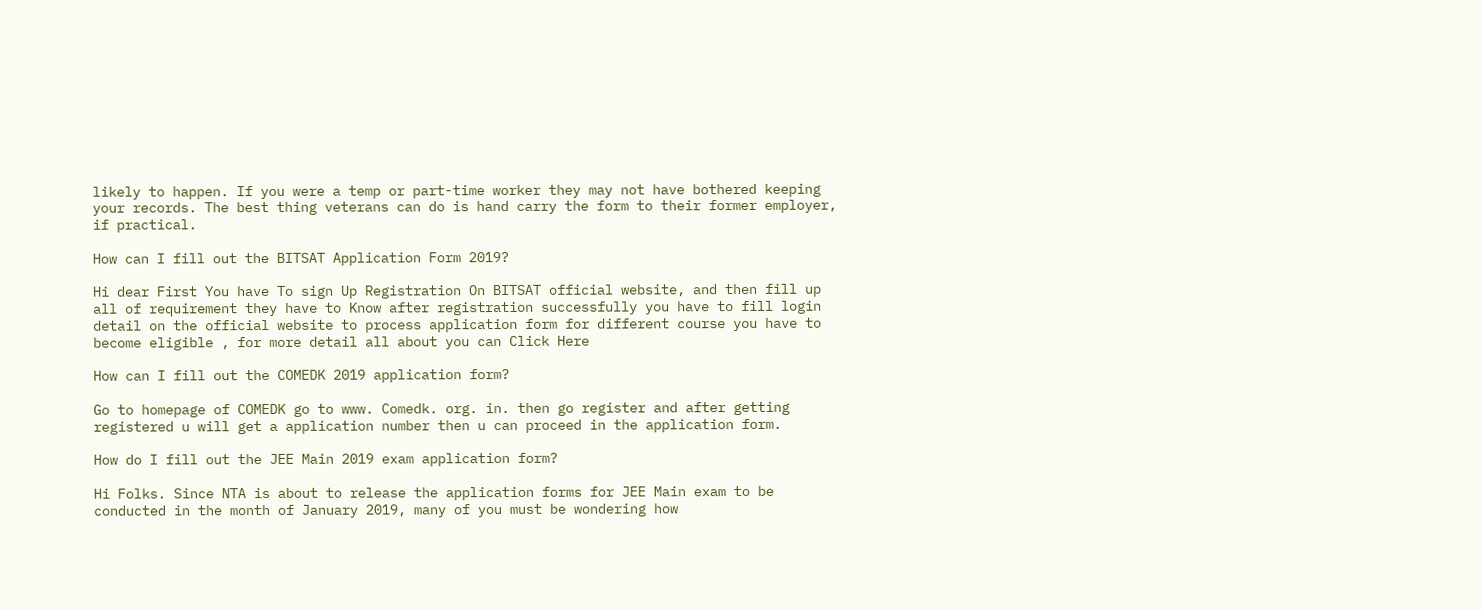likely to happen. If you were a temp or part-time worker they may not have bothered keeping your records. The best thing veterans can do is hand carry the form to their former employer, if practical.

How can I fill out the BITSAT Application Form 2019?

Hi dear First You have To sign Up Registration On BITSAT official website, and then fill up all of requirement they have to Know after registration successfully you have to fill login detail on the official website to process application form for different course you have to become eligible , for more detail all about you can Click Here

How can I fill out the COMEDK 2019 application form?

Go to homepage of COMEDK go to www. Comedk. org. in. then go register and after getting registered u will get a application number then u can proceed in the application form.

How do I fill out the JEE Main 2019 exam application form?

Hi Folks. Since NTA is about to release the application forms for JEE Main exam to be conducted in the month of January 2019, many of you must be wondering how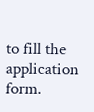to fill the application form.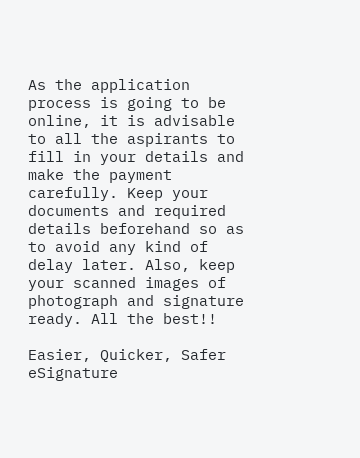As the application process is going to be online, it is advisable to all the aspirants to fill in your details and make the payment carefully. Keep your documents and required details beforehand so as to avoid any kind of delay later. Also, keep your scanned images of photograph and signature ready. All the best!!

Easier, Quicker, Safer eSignature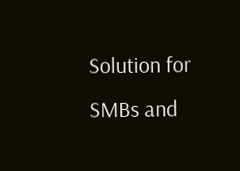Solution for SMBs and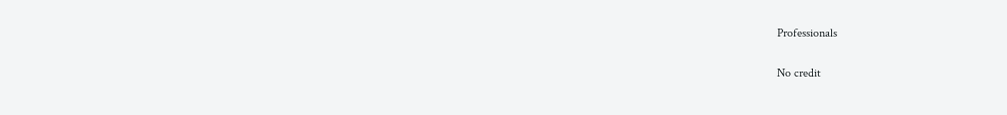Professionals

No credit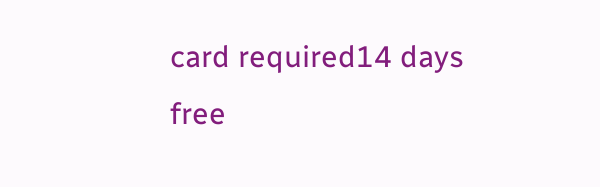card required14 days free